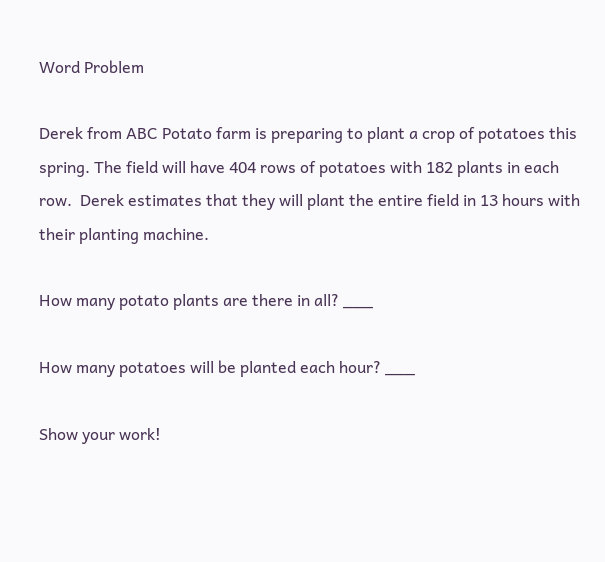Word Problem

Derek from ABC Potato farm is preparing to plant a crop of potatoes this spring. The field will have 404 rows of potatoes with 182 plants in each row.  Derek estimates that they will plant the entire field in 13 hours with their planting machine.

How many potato plants are there in all? ___

How many potatoes will be planted each hour? ___

Show your work!